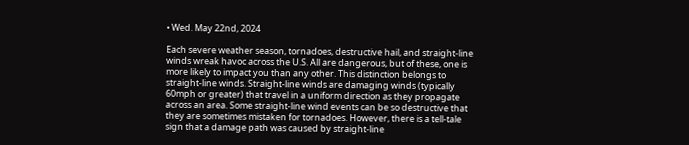• Wed. May 22nd, 2024

Each severe weather season, tornadoes, destructive hail, and straight-line winds wreak havoc across the U.S. All are dangerous, but of these, one is more likely to impact you than any other. This distinction belongs to straight-line winds. Straight-line winds are damaging winds (typically 60mph or greater) that travel in a uniform direction as they propagate across an area. Some straight-line wind events can be so destructive that they are sometimes mistaken for tornadoes. However, there is a tell-tale sign that a damage path was caused by straight-line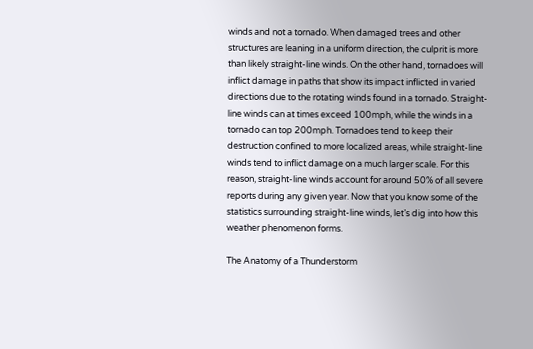winds and not a tornado. When damaged trees and other structures are leaning in a uniform direction, the culprit is more than likely straight-line winds. On the other hand, tornadoes will inflict damage in paths that show its impact inflicted in varied directions due to the rotating winds found in a tornado. Straight-line winds can at times exceed 100mph, while the winds in a tornado can top 200mph. Tornadoes tend to keep their destruction confined to more localized areas, while straight-line winds tend to inflict damage on a much larger scale. For this reason, straight-line winds account for around 50% of all severe reports during any given year. Now that you know some of the statistics surrounding straight-line winds, let’s dig into how this weather phenomenon forms.

The Anatomy of a Thunderstorm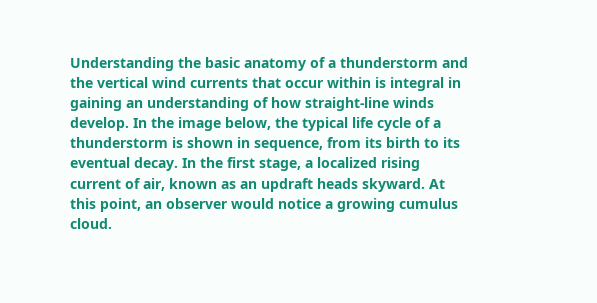Understanding the basic anatomy of a thunderstorm and the vertical wind currents that occur within is integral in gaining an understanding of how straight-line winds develop. In the image below, the typical life cycle of a thunderstorm is shown in sequence, from its birth to its eventual decay. In the first stage, a localized rising current of air, known as an updraft heads skyward. At this point, an observer would notice a growing cumulus cloud.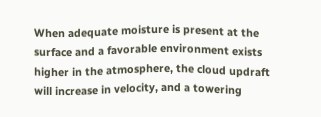When adequate moisture is present at the surface and a favorable environment exists higher in the atmosphere, the cloud updraft will increase in velocity, and a towering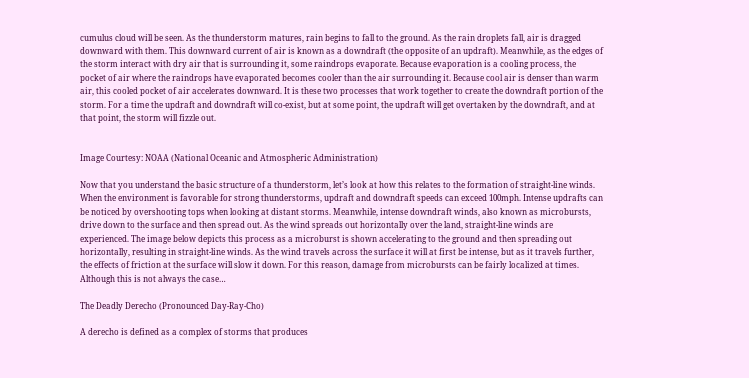cumulus cloud will be seen. As the thunderstorm matures, rain begins to fall to the ground. As the rain droplets fall, air is dragged downward with them. This downward current of air is known as a downdraft (the opposite of an updraft). Meanwhile, as the edges of the storm interact with dry air that is surrounding it, some raindrops evaporate. Because evaporation is a cooling process, the pocket of air where the raindrops have evaporated becomes cooler than the air surrounding it. Because cool air is denser than warm air, this cooled pocket of air accelerates downward. It is these two processes that work together to create the downdraft portion of the storm. For a time the updraft and downdraft will co-exist, but at some point, the updraft will get overtaken by the downdraft, and at that point, the storm will fizzle out.


Image Courtesy: NOAA (National Oceanic and Atmospheric Administration)

Now that you understand the basic structure of a thunderstorm, let’s look at how this relates to the formation of straight-line winds. When the environment is favorable for strong thunderstorms, updraft and downdraft speeds can exceed 100mph. Intense updrafts can be noticed by overshooting tops when looking at distant storms. Meanwhile, intense downdraft winds, also known as microbursts, drive down to the surface and then spread out. As the wind spreads out horizontally over the land, straight-line winds are experienced. The image below depicts this process as a microburst is shown accelerating to the ground and then spreading out horizontally, resulting in straight-line winds. As the wind travels across the surface it will at first be intense, but as it travels further, the effects of friction at the surface will slow it down. For this reason, damage from microbursts can be fairly localized at times. Although this is not always the case…

The Deadly Derecho (Pronounced Day-Ray-Cho)

A derecho is defined as a complex of storms that produces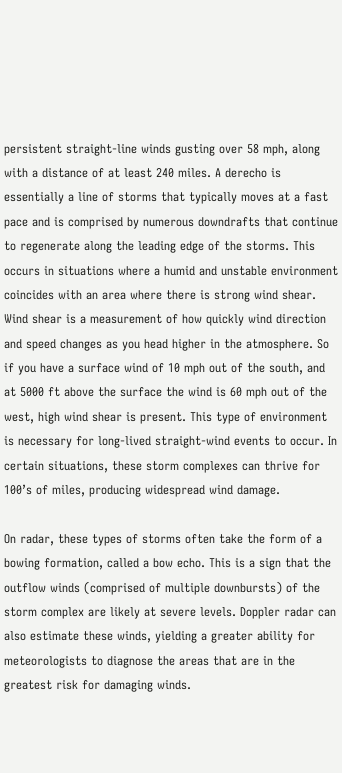persistent straight-line winds gusting over 58 mph, along with a distance of at least 240 miles. A derecho is essentially a line of storms that typically moves at a fast pace and is comprised by numerous downdrafts that continue to regenerate along the leading edge of the storms. This occurs in situations where a humid and unstable environment coincides with an area where there is strong wind shear. Wind shear is a measurement of how quickly wind direction and speed changes as you head higher in the atmosphere. So if you have a surface wind of 10 mph out of the south, and at 5000 ft above the surface the wind is 60 mph out of the west, high wind shear is present. This type of environment is necessary for long-lived straight-wind events to occur. In certain situations, these storm complexes can thrive for 100’s of miles, producing widespread wind damage.

On radar, these types of storms often take the form of a bowing formation, called a bow echo. This is a sign that the outflow winds (comprised of multiple downbursts) of the storm complex are likely at severe levels. Doppler radar can also estimate these winds, yielding a greater ability for meteorologists to diagnose the areas that are in the greatest risk for damaging winds.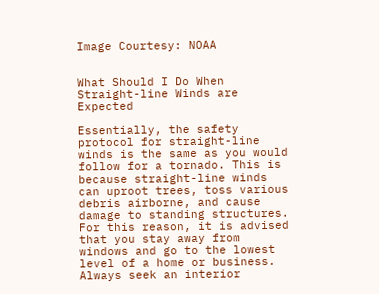Image Courtesy: NOAA


What Should I Do When Straight-line Winds are Expected

Essentially, the safety protocol for straight-line winds is the same as you would follow for a tornado. This is because straight-line winds can uproot trees, toss various debris airborne, and cause damage to standing structures. For this reason, it is advised that you stay away from windows and go to the lowest level of a home or business. Always seek an interior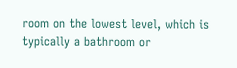room on the lowest level, which is typically a bathroom or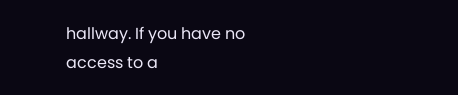hallway. If you have no access to a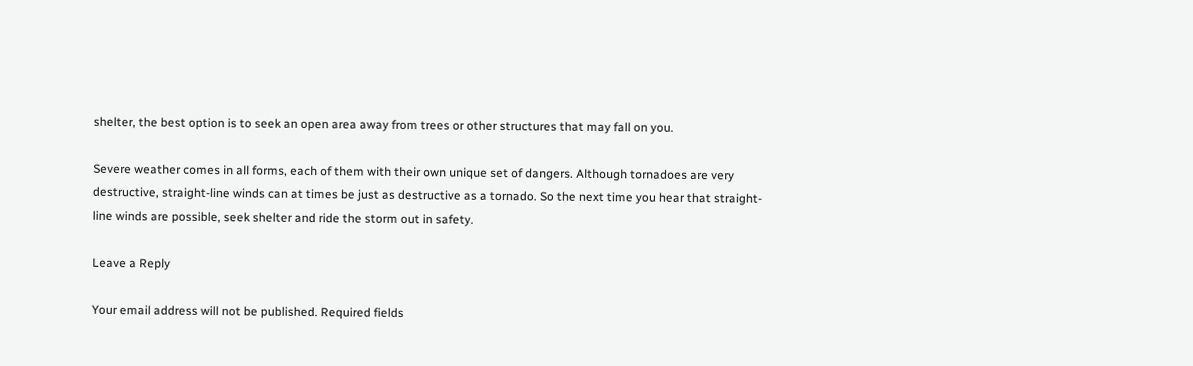shelter, the best option is to seek an open area away from trees or other structures that may fall on you.

Severe weather comes in all forms, each of them with their own unique set of dangers. Although tornadoes are very destructive, straight-line winds can at times be just as destructive as a tornado. So the next time you hear that straight-line winds are possible, seek shelter and ride the storm out in safety.

Leave a Reply

Your email address will not be published. Required fields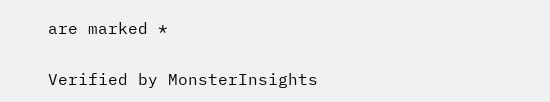are marked *

Verified by MonsterInsights